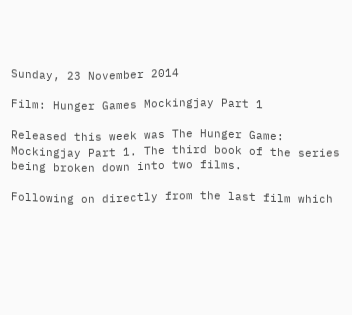Sunday, 23 November 2014

Film: Hunger Games Mockingjay Part 1

Released this week was The Hunger Game: Mockingjay Part 1. The third book of the series being broken down into two films.

Following on directly from the last film which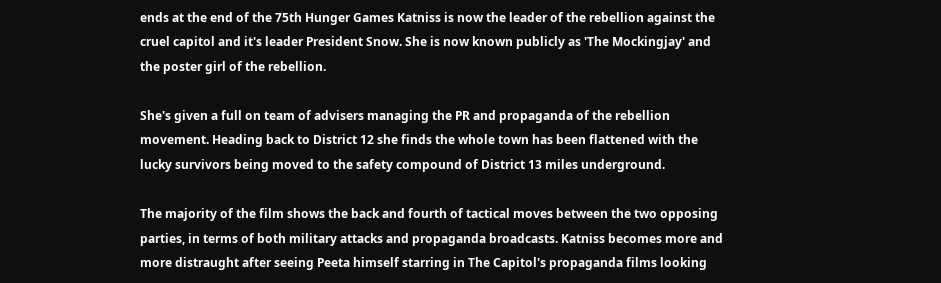ends at the end of the 75th Hunger Games Katniss is now the leader of the rebellion against the cruel capitol and it's leader President Snow. She is now known publicly as 'The Mockingjay' and the poster girl of the rebellion.

She's given a full on team of advisers managing the PR and propaganda of the rebellion movement. Heading back to District 12 she finds the whole town has been flattened with the lucky survivors being moved to the safety compound of District 13 miles underground.

The majority of the film shows the back and fourth of tactical moves between the two opposing parties, in terms of both military attacks and propaganda broadcasts. Katniss becomes more and more distraught after seeing Peeta himself starring in The Capitol's propaganda films looking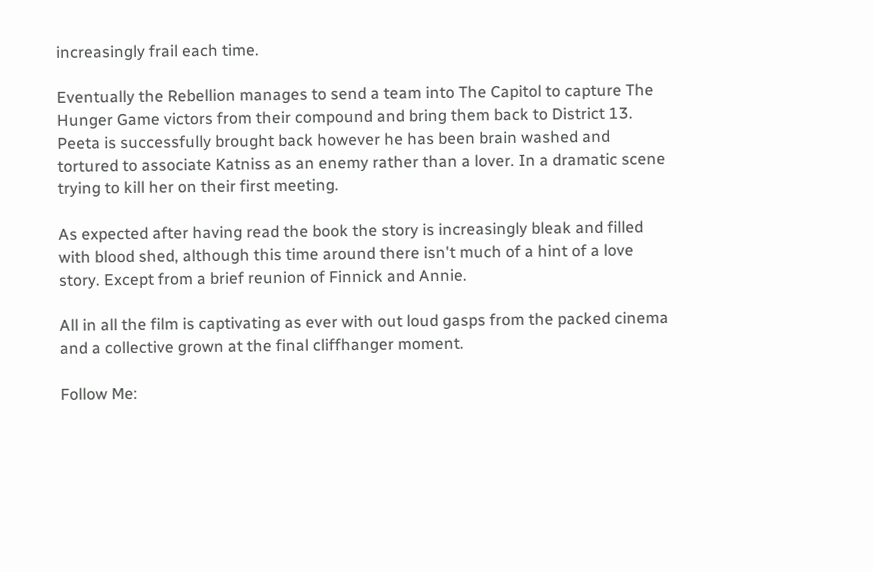increasingly frail each time.

Eventually the Rebellion manages to send a team into The Capitol to capture The Hunger Game victors from their compound and bring them back to District 13. Peeta is successfully brought back however he has been brain washed and tortured to associate Katniss as an enemy rather than a lover. In a dramatic scene trying to kill her on their first meeting.

As expected after having read the book the story is increasingly bleak and filled with blood shed, although this time around there isn't much of a hint of a love story. Except from a brief reunion of Finnick and Annie.

All in all the film is captivating as ever with out loud gasps from the packed cinema and a collective grown at the final cliffhanger moment.

Follow Me: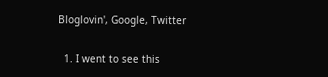Bloglovin', Google, Twitter


  1. I went to see this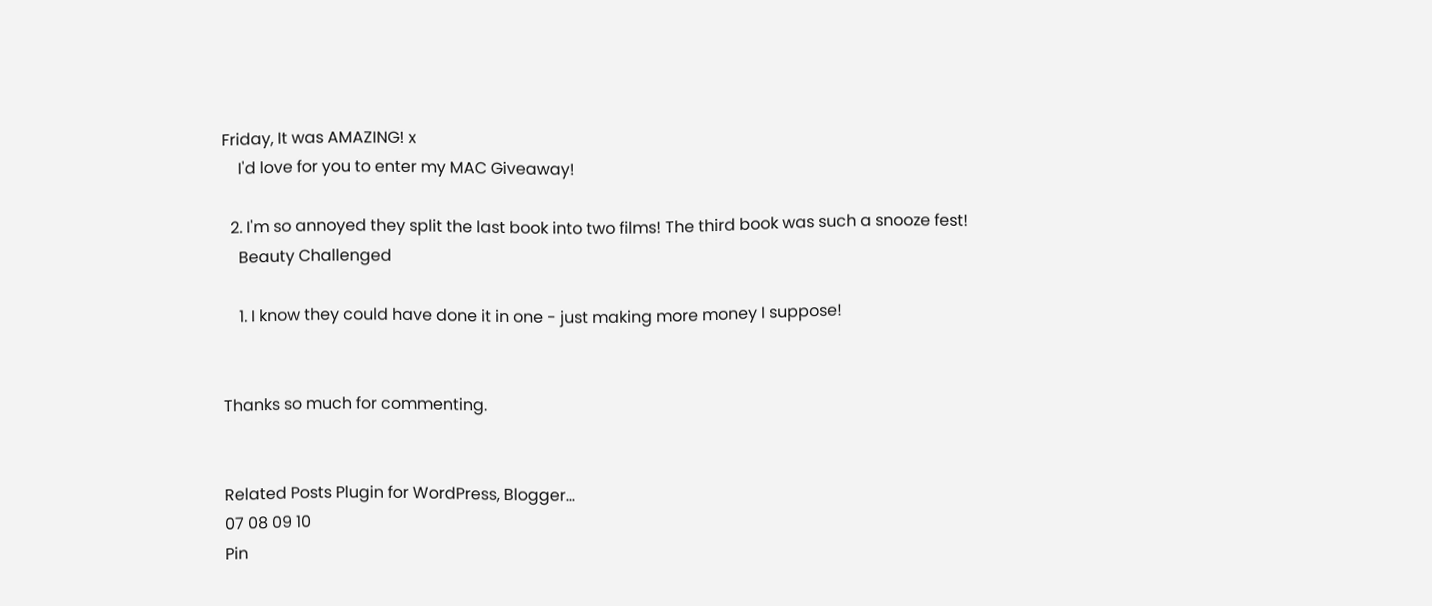Friday, It was AMAZING! x
    I'd love for you to enter my MAC Giveaway!

  2. I'm so annoyed they split the last book into two films! The third book was such a snooze fest!
    Beauty Challenged

    1. I know they could have done it in one - just making more money I suppose!


Thanks so much for commenting.


Related Posts Plugin for WordPress, Blogger...
07 08 09 10
Pin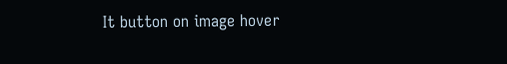It button on image hover